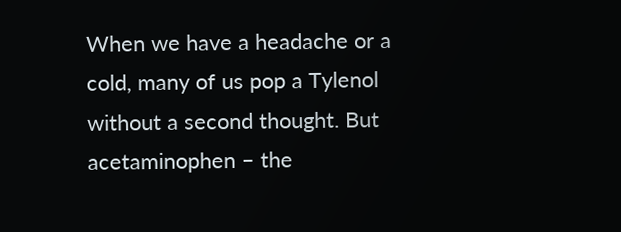When we have a headache or a cold, many of us pop a Tylenol without a second thought. But acetaminophen – the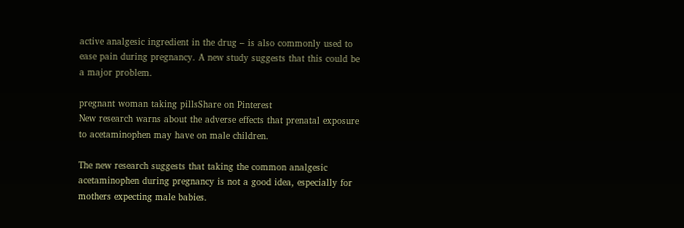active analgesic ingredient in the drug – is also commonly used to ease pain during pregnancy. A new study suggests that this could be a major problem.

pregnant woman taking pillsShare on Pinterest
New research warns about the adverse effects that prenatal exposure to acetaminophen may have on male children.

The new research suggests that taking the common analgesic acetaminophen during pregnancy is not a good idea, especially for mothers expecting male babies.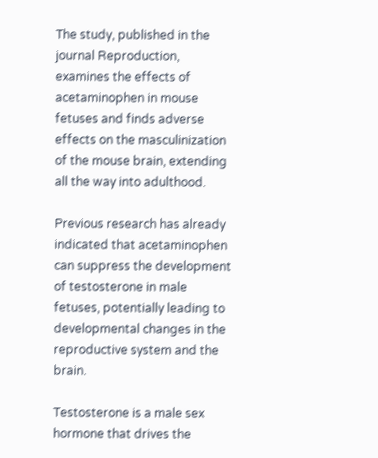The study, published in the journal Reproduction, examines the effects of acetaminophen in mouse fetuses and finds adverse effects on the masculinization of the mouse brain, extending all the way into adulthood.

Previous research has already indicated that acetaminophen can suppress the development of testosterone in male fetuses, potentially leading to developmental changes in the reproductive system and the brain.

Testosterone is a male sex hormone that drives the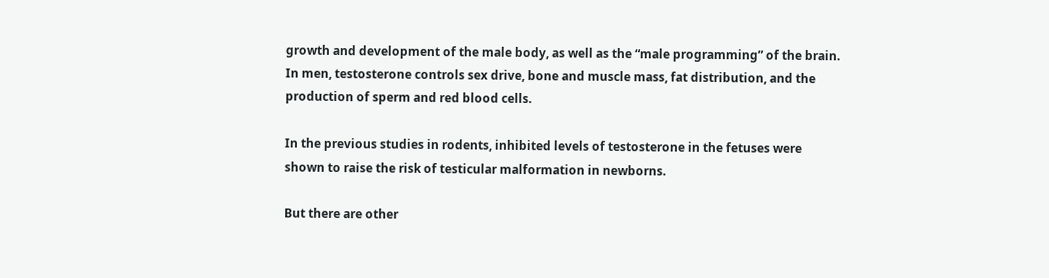growth and development of the male body, as well as the “male programming” of the brain. In men, testosterone controls sex drive, bone and muscle mass, fat distribution, and the production of sperm and red blood cells.

In the previous studies in rodents, inhibited levels of testosterone in the fetuses were shown to raise the risk of testicular malformation in newborns.

But there are other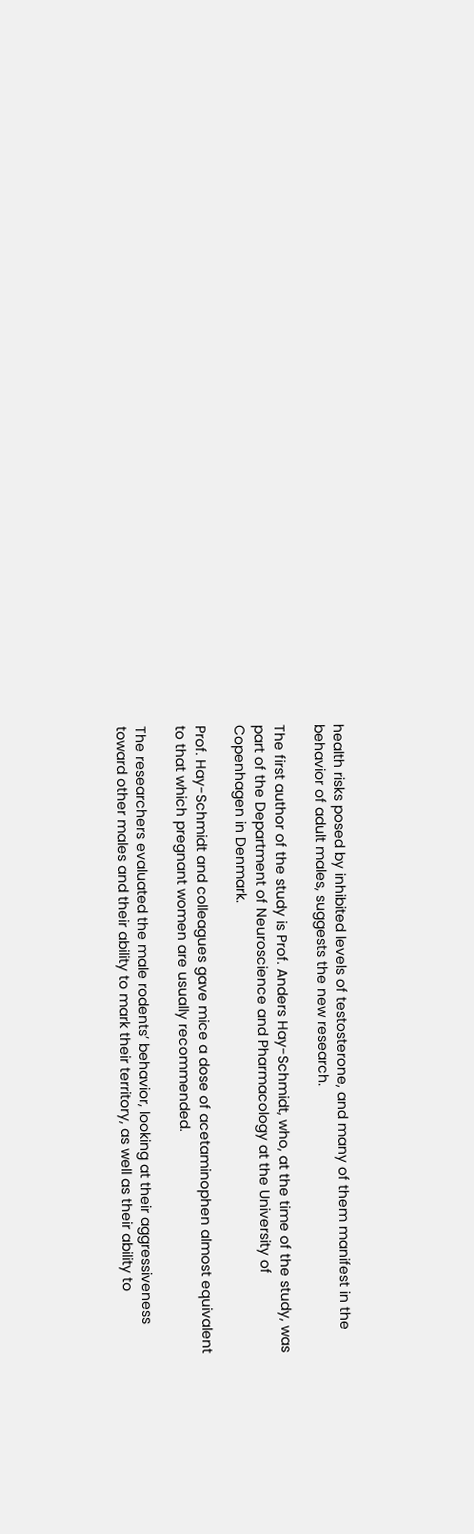health risks posed by inhibited levels of testosterone, and many of them manifest in the behavior of adult males, suggests the new research.

The first author of the study is Prof. Anders Hay-Schmidt, who, at the time of the study, was part of the Department of Neuroscience and Pharmacology at the University of Copenhagen in Denmark.

Prof. Hay-Schmidt and colleagues gave mice a dose of acetaminophen almost equivalent to that which pregnant women are usually recommended.

The researchers evaluated the male rodents’ behavior, looking at their aggressiveness toward other males and their ability to mark their territory, as well as their ability to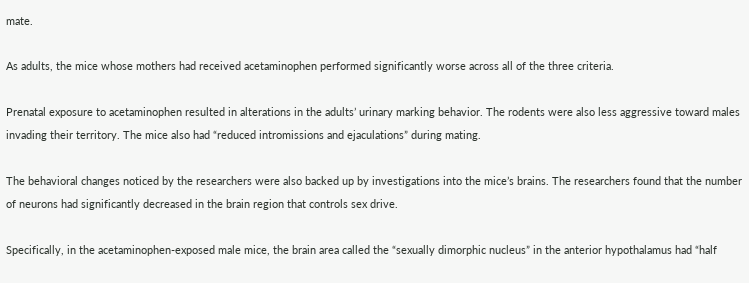mate.

As adults, the mice whose mothers had received acetaminophen performed significantly worse across all of the three criteria.

Prenatal exposure to acetaminophen resulted in alterations in the adults’ urinary marking behavior. The rodents were also less aggressive toward males invading their territory. The mice also had “reduced intromissions and ejaculations” during mating.

The behavioral changes noticed by the researchers were also backed up by investigations into the mice’s brains. The researchers found that the number of neurons had significantly decreased in the brain region that controls sex drive.

Specifically, in the acetaminophen-exposed male mice, the brain area called the “sexually dimorphic nucleus” in the anterior hypothalamus had “half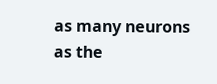as many neurons as the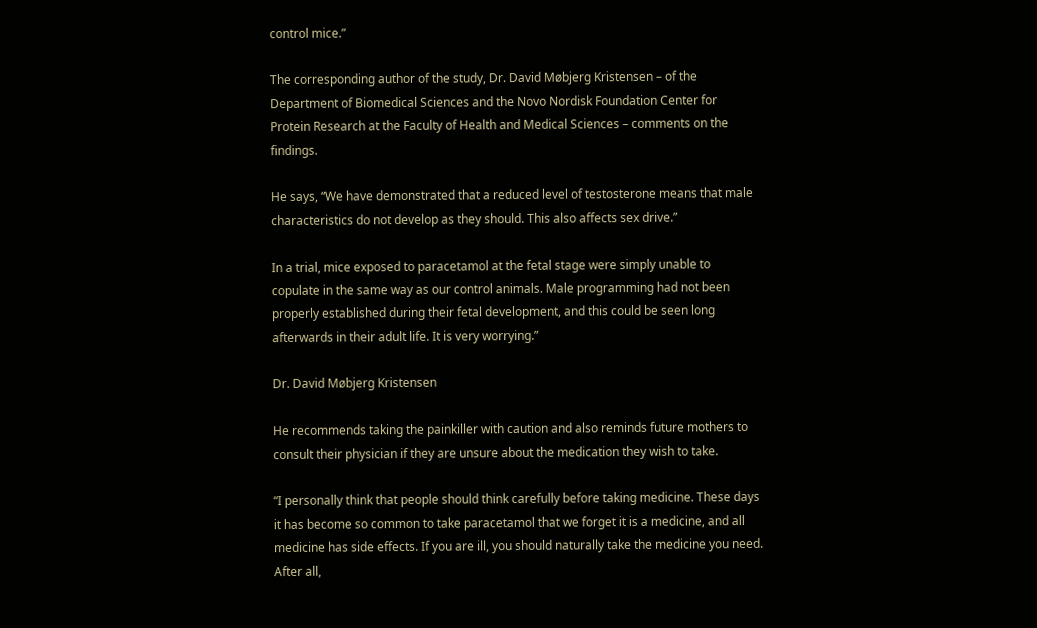control mice.”

The corresponding author of the study, Dr. David Møbjerg Kristensen – of the Department of Biomedical Sciences and the Novo Nordisk Foundation Center for Protein Research at the Faculty of Health and Medical Sciences – comments on the findings.

He says, “We have demonstrated that a reduced level of testosterone means that male characteristics do not develop as they should. This also affects sex drive.”

In a trial, mice exposed to paracetamol at the fetal stage were simply unable to copulate in the same way as our control animals. Male programming had not been properly established during their fetal development, and this could be seen long afterwards in their adult life. It is very worrying.”

Dr. David Møbjerg Kristensen

He recommends taking the painkiller with caution and also reminds future mothers to consult their physician if they are unsure about the medication they wish to take.

“I personally think that people should think carefully before taking medicine. These days it has become so common to take paracetamol that we forget it is a medicine, and all medicine has side effects. If you are ill, you should naturally take the medicine you need. After all,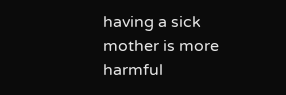having a sick mother is more harmful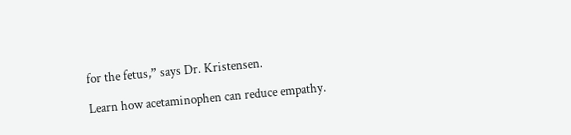for the fetus,” says Dr. Kristensen.

Learn how acetaminophen can reduce empathy.